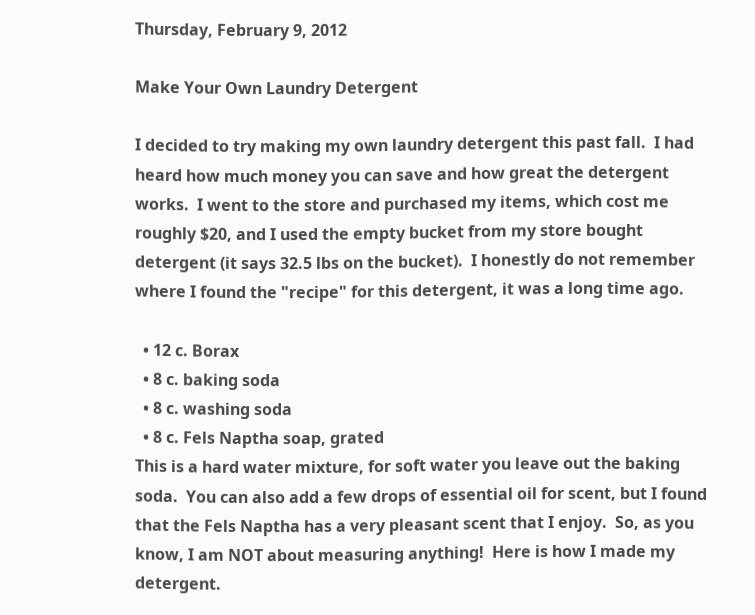Thursday, February 9, 2012

Make Your Own Laundry Detergent

I decided to try making my own laundry detergent this past fall.  I had heard how much money you can save and how great the detergent works.  I went to the store and purchased my items, which cost me roughly $20, and I used the empty bucket from my store bought detergent (it says 32.5 lbs on the bucket).  I honestly do not remember where I found the "recipe" for this detergent, it was a long time ago.

  • 12 c. Borax
  • 8 c. baking soda
  • 8 c. washing soda
  • 8 c. Fels Naptha soap, grated
This is a hard water mixture, for soft water you leave out the baking soda.  You can also add a few drops of essential oil for scent, but I found that the Fels Naptha has a very pleasant scent that I enjoy.  So, as you know, I am NOT about measuring anything!  Here is how I made my detergent.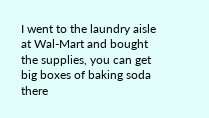I went to the laundry aisle at Wal-Mart and bought the supplies, you can get big boxes of baking soda there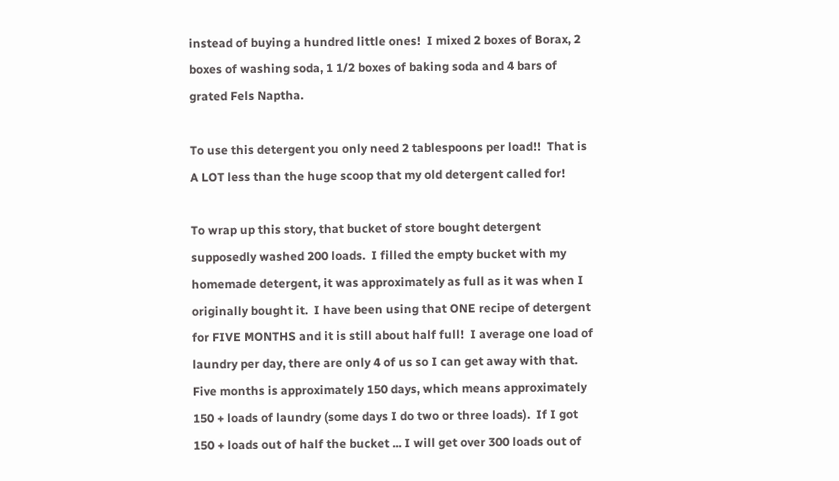instead of buying a hundred little ones!  I mixed 2 boxes of Borax, 2 boxes of washing soda, 1 1/2 boxes of baking soda and 4 bars of grated Fels Naptha.

To use this detergent you only need 2 tablespoons per load!!  That is A LOT less than the huge scoop that my old detergent called for!

To wrap up this story, that bucket of store bought detergent supposedly washed 200 loads.  I filled the empty bucket with my homemade detergent, it was approximately as full as it was when I originally bought it.  I have been using that ONE recipe of detergent for FIVE MONTHS and it is still about half full!  I average one load of laundry per day, there are only 4 of us so I can get away with that.  Five months is approximately 150 days, which means approximately 150 + loads of laundry (some days I do two or three loads).  If I got 150 + loads out of half the bucket ... I will get over 300 loads out of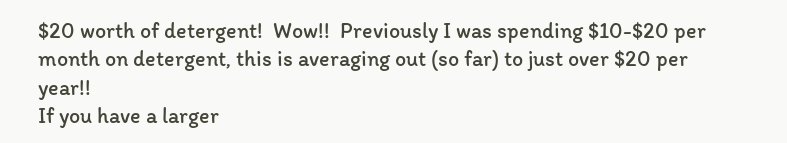$20 worth of detergent!  Wow!!  Previously I was spending $10-$20 per month on detergent, this is averaging out (so far) to just over $20 per year!!
If you have a larger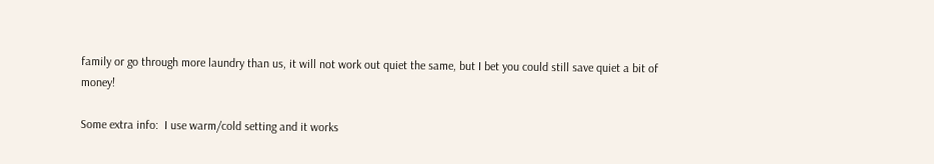family or go through more laundry than us, it will not work out quiet the same, but I bet you could still save quiet a bit of money!

Some extra info:  I use warm/cold setting and it works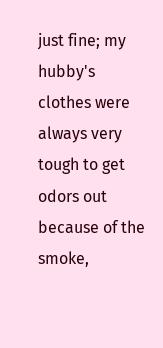just fine; my hubby's clothes were always very tough to get odors out because of the smoke,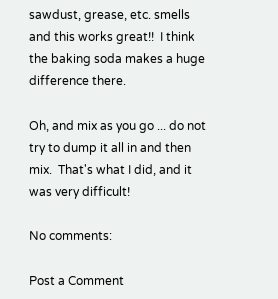sawdust, grease, etc. smells and this works great!!  I think the baking soda makes a huge difference there.

Oh, and mix as you go ... do not try to dump it all in and then mix.  That's what I did, and it was very difficult!

No comments:

Post a Comment